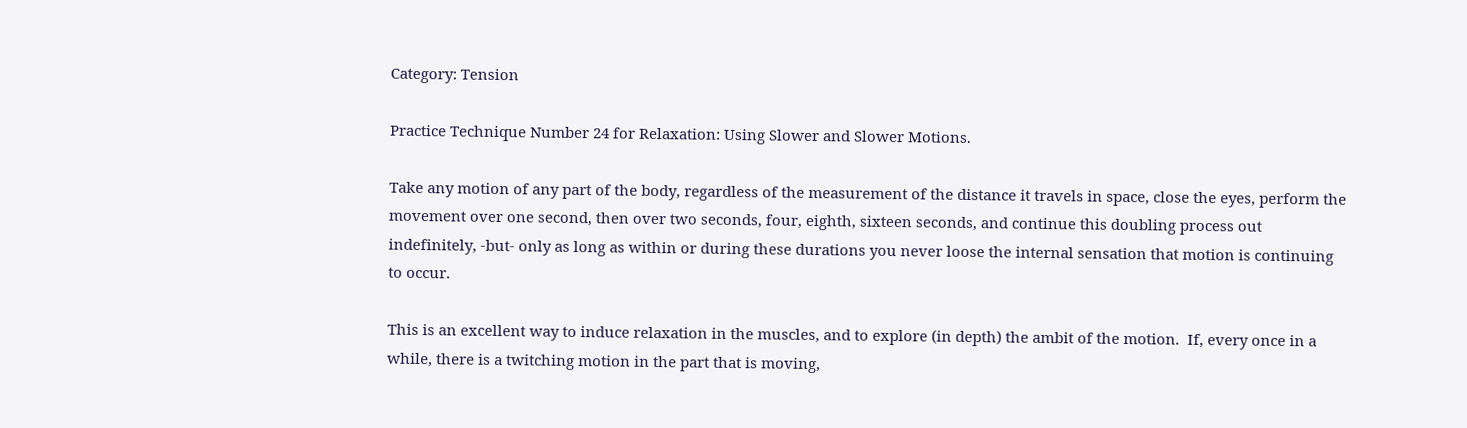Category: Tension

Practice Technique Number 24 for Relaxation: Using Slower and Slower Motions.

Take any motion of any part of the body, regardless of the measurement of the distance it travels in space, close the eyes, perform the movement over one second, then over two seconds, four, eighth, sixteen seconds, and continue this doubling process out indefinitely, -but- only as long as within or during these durations you never loose the internal sensation that motion is continuing to occur.

This is an excellent way to induce relaxation in the muscles, and to explore (in depth) the ambit of the motion.  If, every once in a while, there is a twitching motion in the part that is moving,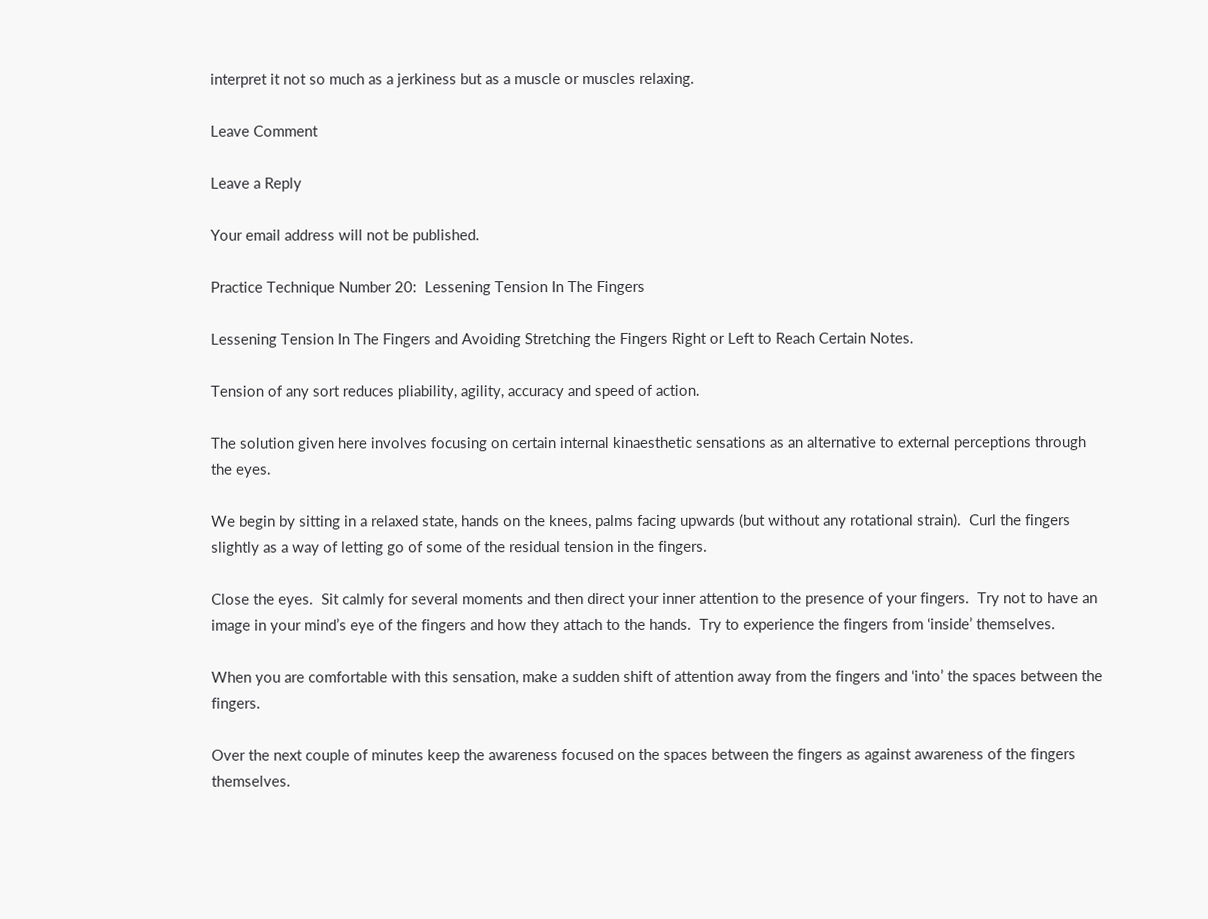interpret it not so much as a jerkiness but as a muscle or muscles relaxing.

Leave Comment

Leave a Reply

Your email address will not be published.

Practice Technique Number 20:  Lessening Tension In The Fingers

Lessening Tension In The Fingers and Avoiding Stretching the Fingers Right or Left to Reach Certain Notes.

Tension of any sort reduces pliability, agility, accuracy and speed of action.

The solution given here involves focusing on certain internal kinaesthetic sensations as an alternative to external perceptions through the eyes.

We begin by sitting in a relaxed state, hands on the knees, palms facing upwards (but without any rotational strain).  Curl the fingers slightly as a way of letting go of some of the residual tension in the fingers.

Close the eyes.  Sit calmly for several moments and then direct your inner attention to the presence of your fingers.  Try not to have an image in your mind’s eye of the fingers and how they attach to the hands.  Try to experience the fingers from ‘inside’ themselves.

When you are comfortable with this sensation, make a sudden shift of attention away from the fingers and ‘into’ the spaces between the fingers.

Over the next couple of minutes keep the awareness focused on the spaces between the fingers as against awareness of the fingers themselves.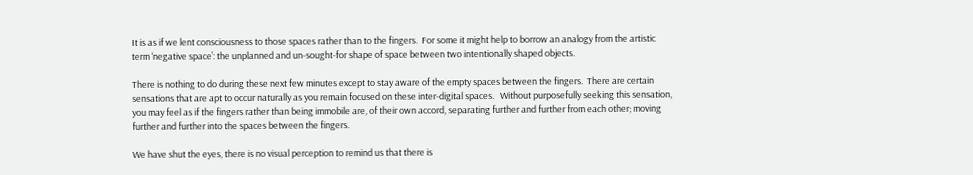It is as if we lent consciousness to those spaces rather than to the fingers.  For some it might help to borrow an analogy from the artistic term ‘negative space’: the unplanned and un-sought-for shape of space between two intentionally shaped objects.

There is nothing to do during these next few minutes except to stay aware of the empty spaces between the fingers.  There are certain sensations that are apt to occur naturally as you remain focused on these inter-digital spaces.   Without purposefully seeking this sensation, you may feel as if the fingers rather than being immobile are, of their own accord, separating further and further from each other; moving further and further into the spaces between the fingers.

We have shut the eyes, there is no visual perception to remind us that there is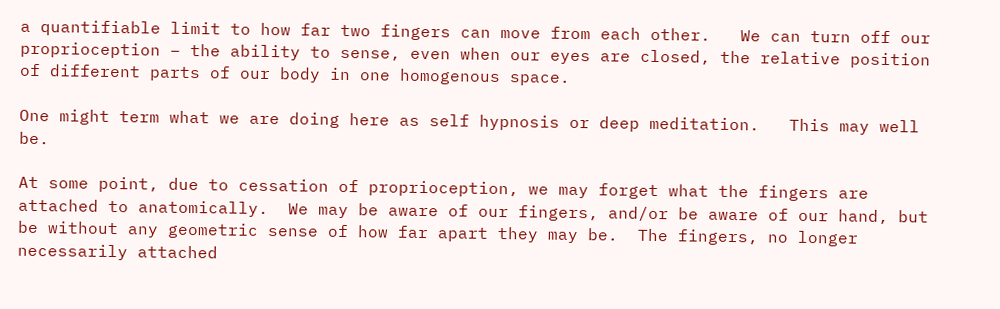a quantifiable limit to how far two fingers can move from each other.   We can turn off our proprioception – the ability to sense, even when our eyes are closed, the relative position of different parts of our body in one homogenous space.

One might term what we are doing here as self hypnosis or deep meditation.   This may well be.

At some point, due to cessation of proprioception, we may forget what the fingers are attached to anatomically.  We may be aware of our fingers, and/or be aware of our hand, but be without any geometric sense of how far apart they may be.  The fingers, no longer necessarily attached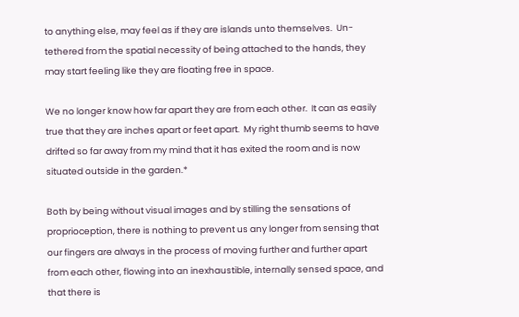to anything else, may feel as if they are islands unto themselves.  Un-tethered from the spatial necessity of being attached to the hands, they may start feeling like they are floating free in space.

We no longer know how far apart they are from each other.  It can as easily true that they are inches apart or feet apart.  My right thumb seems to have drifted so far away from my mind that it has exited the room and is now situated outside in the garden.*

Both by being without visual images and by stilling the sensations of proprioception, there is nothing to prevent us any longer from sensing that our fingers are always in the process of moving further and further apart from each other, flowing into an inexhaustible, internally sensed space, and that there is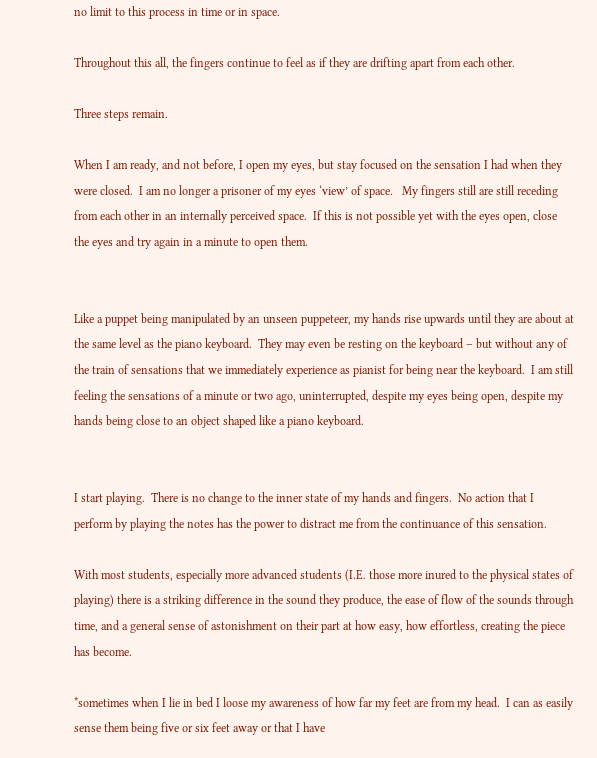no limit to this process in time or in space.

Throughout this all, the fingers continue to feel as if they are drifting apart from each other.

Three steps remain.

When I am ready, and not before, I open my eyes, but stay focused on the sensation I had when they were closed.  I am no longer a prisoner of my eyes ‘view’ of space.   My fingers still are still receding from each other in an internally perceived space.  If this is not possible yet with the eyes open, close the eyes and try again in a minute to open them.


Like a puppet being manipulated by an unseen puppeteer, my hands rise upwards until they are about at the same level as the piano keyboard.  They may even be resting on the keyboard – but without any of the train of sensations that we immediately experience as pianist for being near the keyboard.  I am still feeling the sensations of a minute or two ago, uninterrupted, despite my eyes being open, despite my hands being close to an object shaped like a piano keyboard.


I start playing.  There is no change to the inner state of my hands and fingers.  No action that I perform by playing the notes has the power to distract me from the continuance of this sensation.

With most students, especially more advanced students (I.E. those more inured to the physical states of playing) there is a striking difference in the sound they produce, the ease of flow of the sounds through time, and a general sense of astonishment on their part at how easy, how effortless, creating the piece has become.

*sometimes when I lie in bed I loose my awareness of how far my feet are from my head.  I can as easily sense them being five or six feet away or that I have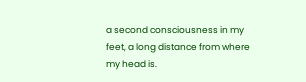a second consciousness in my feet, a long distance from where my head is.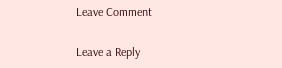Leave Comment

Leave a Reply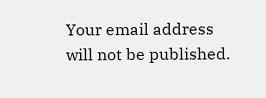Your email address will not be published.